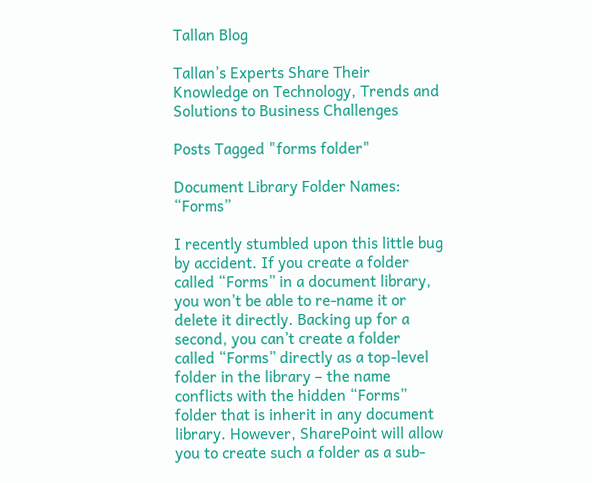Tallan Blog

Tallan’s Experts Share Their Knowledge on Technology, Trends and Solutions to Business Challenges

Posts Tagged "forms folder"

Document Library Folder Names: “Forms”

I recently stumbled upon this little bug by accident. If you create a folder called “Forms” in a document library, you won’t be able to re-name it or delete it directly. Backing up for a second, you can’t create a folder called “Forms” directly as a top-level folder in the library – the name conflicts with the hidden “Forms” folder that is inherit in any document library. However, SharePoint will allow you to create such a folder as a sub-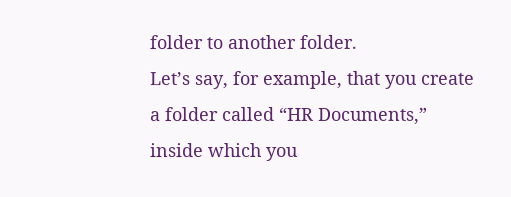folder to another folder.
Let’s say, for example, that you create a folder called “HR Documents,” inside which you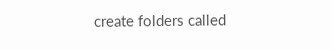create folders called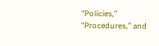“Policies,” “Procedures,” and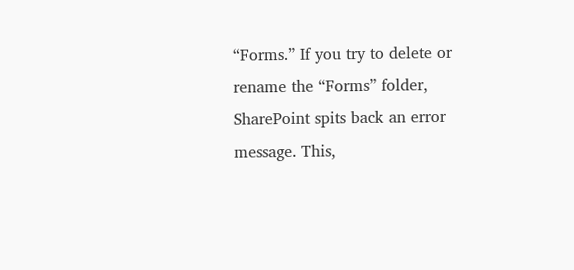“Forms.” If you try to delete or rename the “Forms” folder, SharePoint spits back an error message. This,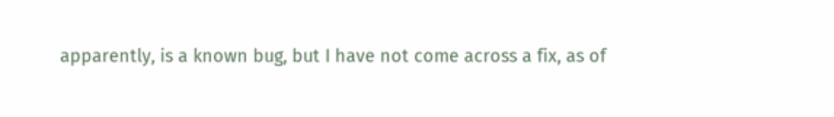apparently, is a known bug, but I have not come across a fix, as of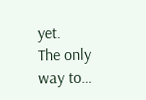yet.
The only way to…